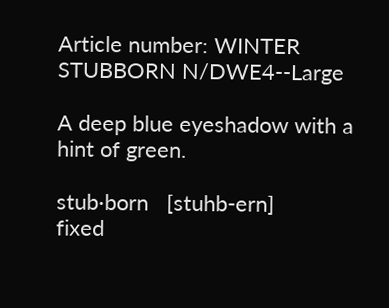Article number: WINTER STUBBORN N/DWE4--Large

A deep blue eyeshadow with a hint of green.

stub·born   [stuhb-ern]
fixed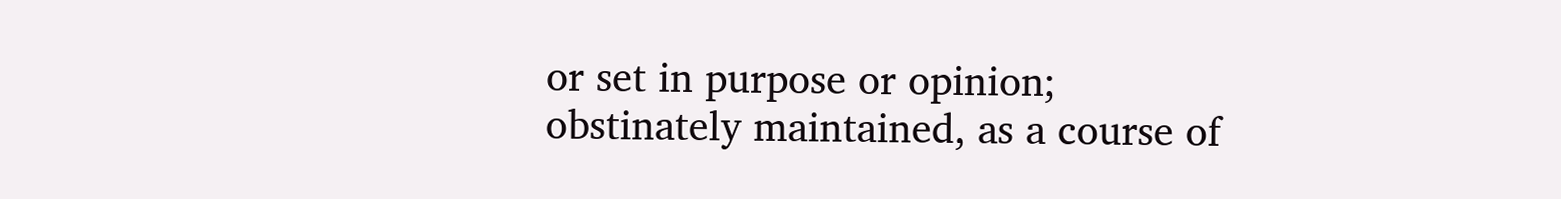or set in purpose or opinion;
obstinately maintained, as a course of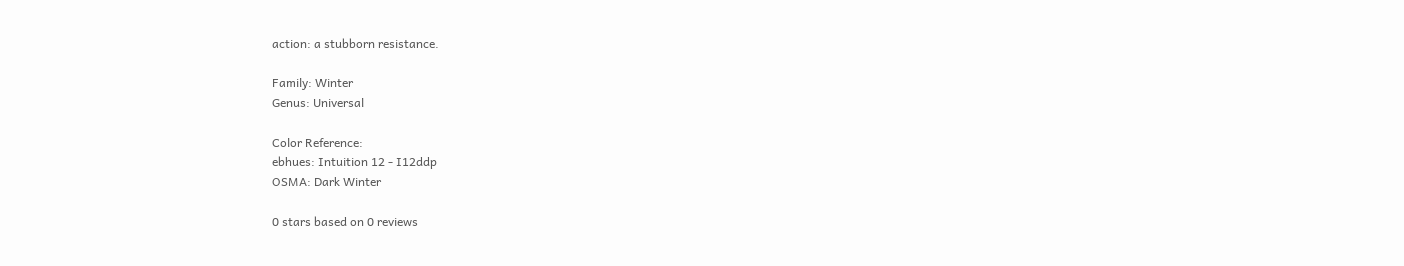action: a stubborn resistance.

Family: Winter
Genus: Universal

Color Reference:
ebhues: Intuition 12 - I12ddp
OSMA: Dark Winter

0 stars based on 0 reviews